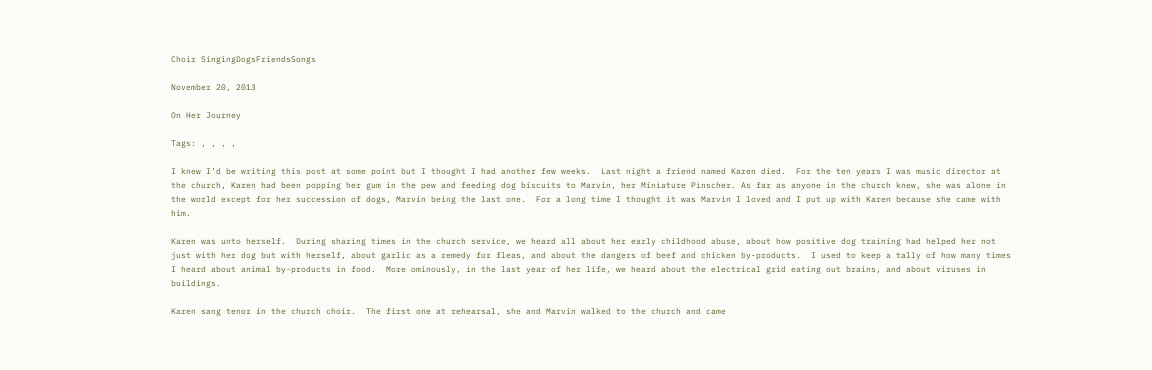Choir SingingDogsFriendsSongs

November 20, 2013

On Her Journey

Tags: , , , ,

I knew I’d be writing this post at some point but I thought I had another few weeks.  Last night a friend named Karen died.  For the ten years I was music director at the church, Karen had been popping her gum in the pew and feeding dog biscuits to Marvin, her Miniature Pinscher. As far as anyone in the church knew, she was alone in the world except for her succession of dogs, Marvin being the last one.  For a long time I thought it was Marvin I loved and I put up with Karen because she came with him.

Karen was unto herself.  During sharing times in the church service, we heard all about her early childhood abuse, about how positive dog training had helped her not just with her dog but with herself, about garlic as a remedy for fleas, and about the dangers of beef and chicken by-products.  I used to keep a tally of how many times I heard about animal by-products in food.  More ominously, in the last year of her life, we heard about the electrical grid eating out brains, and about viruses in buildings.

Karen sang tenor in the church choir.  The first one at rehearsal, she and Marvin walked to the church and came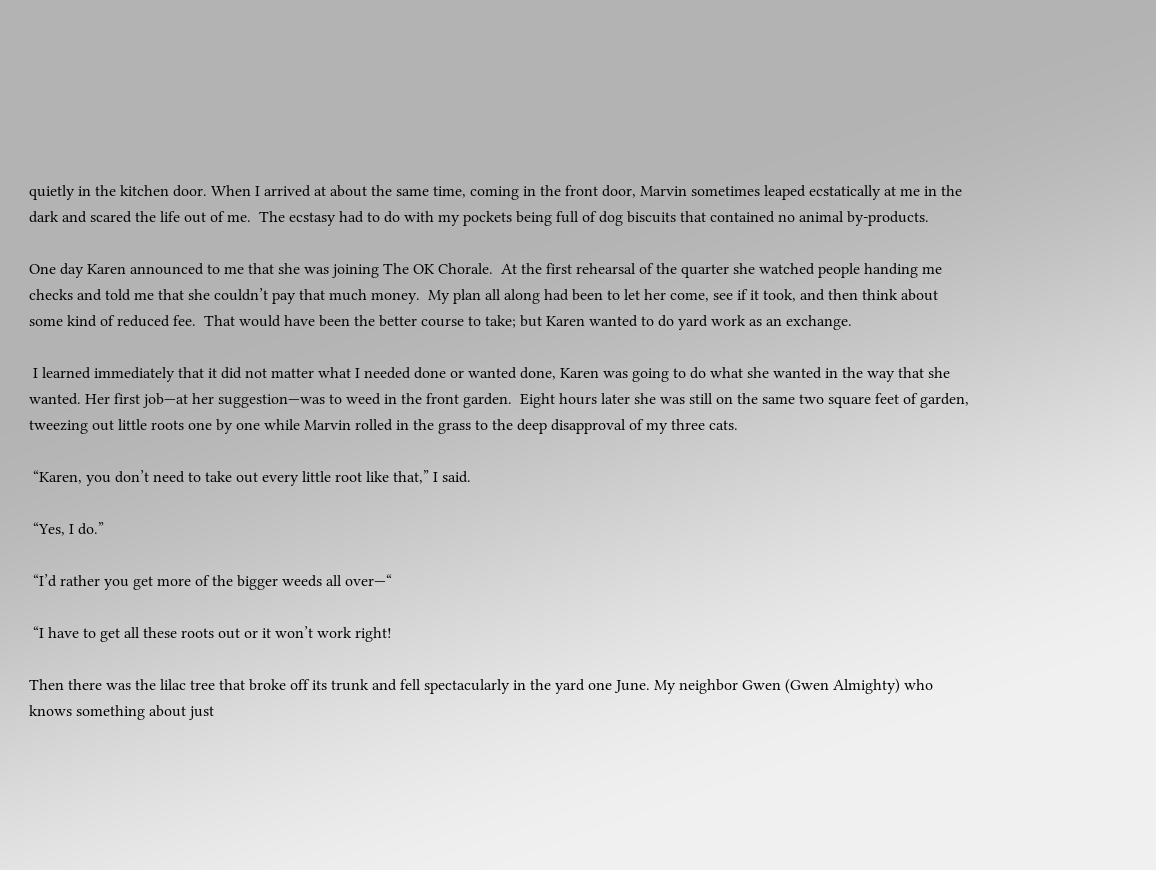quietly in the kitchen door. When I arrived at about the same time, coming in the front door, Marvin sometimes leaped ecstatically at me in the dark and scared the life out of me.  The ecstasy had to do with my pockets being full of dog biscuits that contained no animal by-products.

One day Karen announced to me that she was joining The OK Chorale.  At the first rehearsal of the quarter she watched people handing me checks and told me that she couldn’t pay that much money.  My plan all along had been to let her come, see if it took, and then think about some kind of reduced fee.  That would have been the better course to take; but Karen wanted to do yard work as an exchange.

 I learned immediately that it did not matter what I needed done or wanted done, Karen was going to do what she wanted in the way that she wanted. Her first job—at her suggestion—was to weed in the front garden.  Eight hours later she was still on the same two square feet of garden, tweezing out little roots one by one while Marvin rolled in the grass to the deep disapproval of my three cats.

 “Karen, you don’t need to take out every little root like that,” I said.

 “Yes, I do.”

 “I’d rather you get more of the bigger weeds all over—“

 “I have to get all these roots out or it won’t work right!

Then there was the lilac tree that broke off its trunk and fell spectacularly in the yard one June. My neighbor Gwen (Gwen Almighty) who knows something about just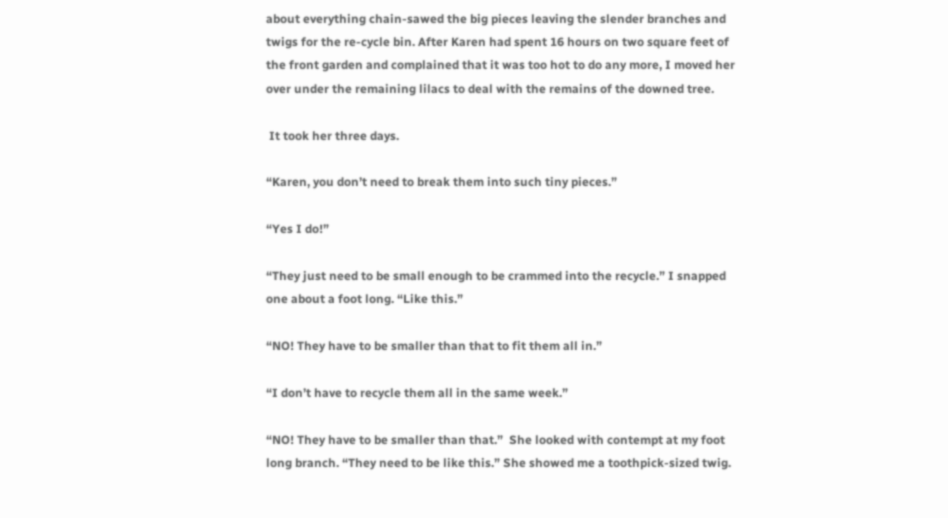about everything chain-sawed the big pieces leaving the slender branches and twigs for the re-cycle bin. After Karen had spent 16 hours on two square feet of the front garden and complained that it was too hot to do any more, I moved her over under the remaining lilacs to deal with the remains of the downed tree.

 It took her three days.

“Karen, you don’t need to break them into such tiny pieces.”

“Yes I do!”

“They just need to be small enough to be crammed into the recycle.” I snapped one about a foot long. “Like this.”

“NO! They have to be smaller than that to fit them all in.”

“I don’t have to recycle them all in the same week.”

“NO! They have to be smaller than that.”  She looked with contempt at my foot long branch. “They need to be like this.” She showed me a toothpick-sized twig.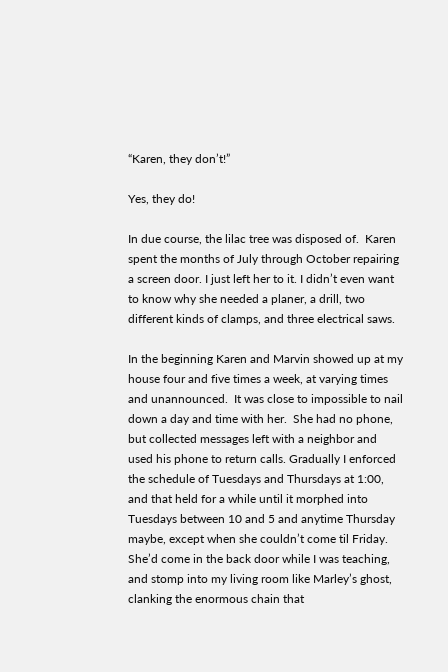“Karen, they don’t!”

Yes, they do!

In due course, the lilac tree was disposed of.  Karen spent the months of July through October repairing a screen door. I just left her to it. I didn’t even want to know why she needed a planer, a drill, two different kinds of clamps, and three electrical saws.

In the beginning Karen and Marvin showed up at my house four and five times a week, at varying times and unannounced.  It was close to impossible to nail down a day and time with her.  She had no phone, but collected messages left with a neighbor and used his phone to return calls. Gradually I enforced the schedule of Tuesdays and Thursdays at 1:00, and that held for a while until it morphed into Tuesdays between 10 and 5 and anytime Thursday maybe, except when she couldn’t come til Friday.  She’d come in the back door while I was teaching, and stomp into my living room like Marley’s ghost, clanking the enormous chain that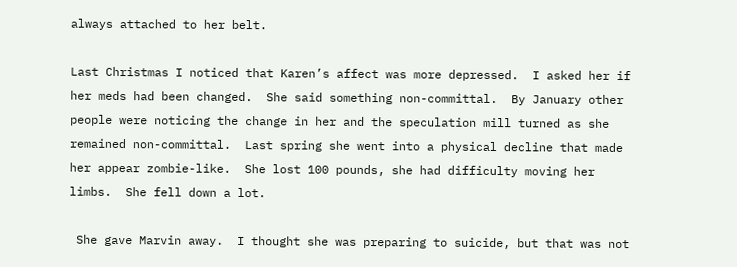always attached to her belt.

Last Christmas I noticed that Karen’s affect was more depressed.  I asked her if her meds had been changed.  She said something non-committal.  By January other people were noticing the change in her and the speculation mill turned as she remained non-committal.  Last spring she went into a physical decline that made her appear zombie-like.  She lost 100 pounds, she had difficulty moving her limbs.  She fell down a lot.

 She gave Marvin away.  I thought she was preparing to suicide, but that was not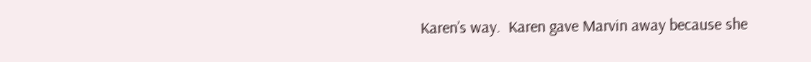Karen’s way.  Karen gave Marvin away because she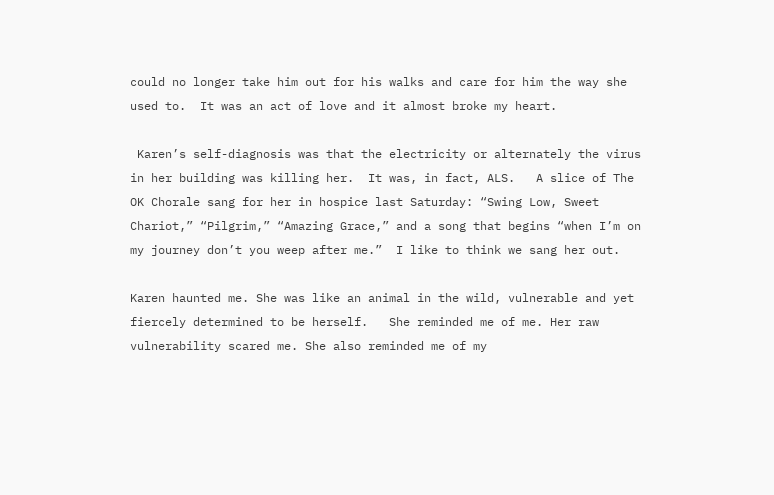could no longer take him out for his walks and care for him the way she used to.  It was an act of love and it almost broke my heart.

 Karen’s self-diagnosis was that the electricity or alternately the virus in her building was killing her.  It was, in fact, ALS.   A slice of The OK Chorale sang for her in hospice last Saturday: “Swing Low, Sweet Chariot,” “Pilgrim,” “Amazing Grace,” and a song that begins “when I’m on my journey don’t you weep after me.”  I like to think we sang her out.

Karen haunted me. She was like an animal in the wild, vulnerable and yet fiercely determined to be herself.   She reminded me of me. Her raw vulnerability scared me. She also reminded me of my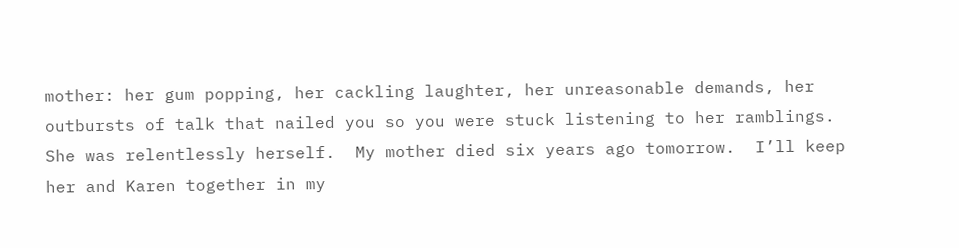mother: her gum popping, her cackling laughter, her unreasonable demands, her outbursts of talk that nailed you so you were stuck listening to her ramblings.  She was relentlessly herself.  My mother died six years ago tomorrow.  I’ll keep her and Karen together in my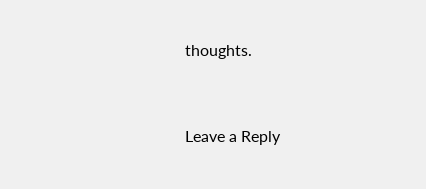thoughts.


Leave a Reply